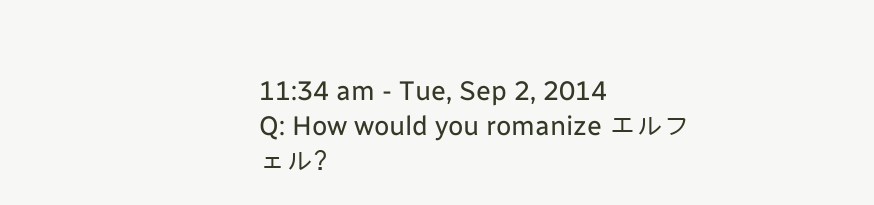11:34 am - Tue, Sep 2, 2014
Q: How would you romanize エルフェル?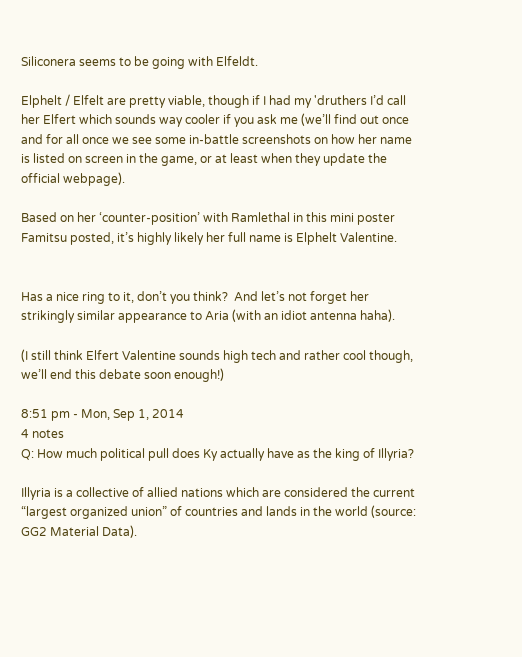Siliconera seems to be going with Elfeldt.

Elphelt / Elfelt are pretty viable, though if I had my 'druthers I’d call her Elfert which sounds way cooler if you ask me (we’ll find out once and for all once we see some in-battle screenshots on how her name is listed on screen in the game, or at least when they update the official webpage).

Based on her ‘counter-position’ with Ramlethal in this mini poster Famitsu posted, it’s highly likely her full name is Elphelt Valentine.


Has a nice ring to it, don’t you think?  And let’s not forget her strikingly similar appearance to Aria (with an idiot antenna haha).

(I still think Elfert Valentine sounds high tech and rather cool though, we’ll end this debate soon enough!)

8:51 pm - Mon, Sep 1, 2014
4 notes
Q: How much political pull does Ky actually have as the king of Illyria?

Illyria is a collective of allied nations which are considered the current “largest organized union” of countries and lands in the world (source: GG2 Material Data).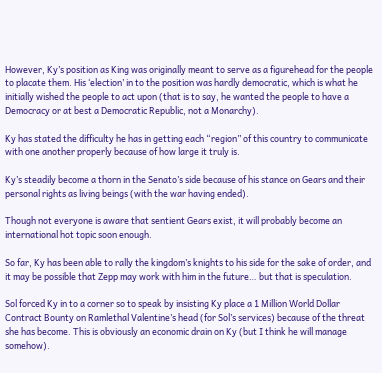However, Ky’s position as King was originally meant to serve as a figurehead for the people to placate them. His ‘election’ in to the position was hardly democratic, which is what he initially wished the people to act upon (that is to say, he wanted the people to have a Democracy or at best a Democratic Republic, not a Monarchy).

Ky has stated the difficulty he has in getting each “region” of this country to communicate with one another properly because of how large it truly is.

Ky’s steadily become a thorn in the Senato’s side because of his stance on Gears and their personal rights as living beings (with the war having ended).

Though not everyone is aware that sentient Gears exist, it will probably become an international hot topic soon enough.

So far, Ky has been able to rally the kingdom’s knights to his side for the sake of order, and it may be possible that Zepp may work with him in the future… but that is speculation.

Sol forced Ky in to a corner so to speak by insisting Ky place a 1 Million World Dollar Contract Bounty on Ramlethal Valentine’s head (for Sol’s services) because of the threat she has become. This is obviously an economic drain on Ky (but I think he will manage somehow).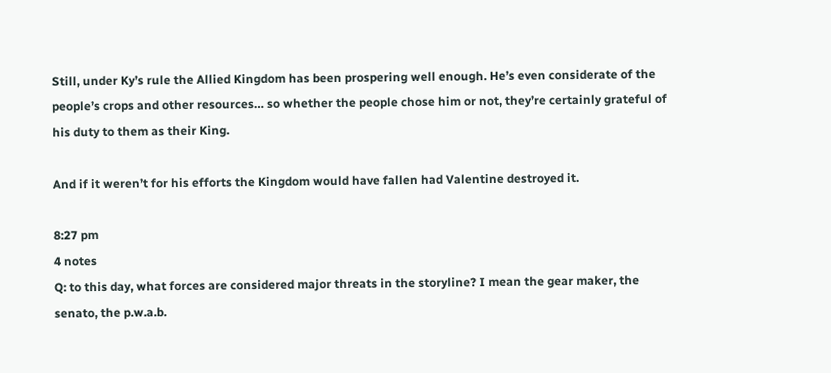Still, under Ky’s rule the Allied Kingdom has been prospering well enough. He’s even considerate of the people’s crops and other resources… so whether the people chose him or not, they’re certainly grateful of his duty to them as their King.

And if it weren’t for his efforts the Kingdom would have fallen had Valentine destroyed it.

8:27 pm
4 notes
Q: to this day, what forces are considered major threats in the storyline? I mean the gear maker, the senato, the p.w.a.b.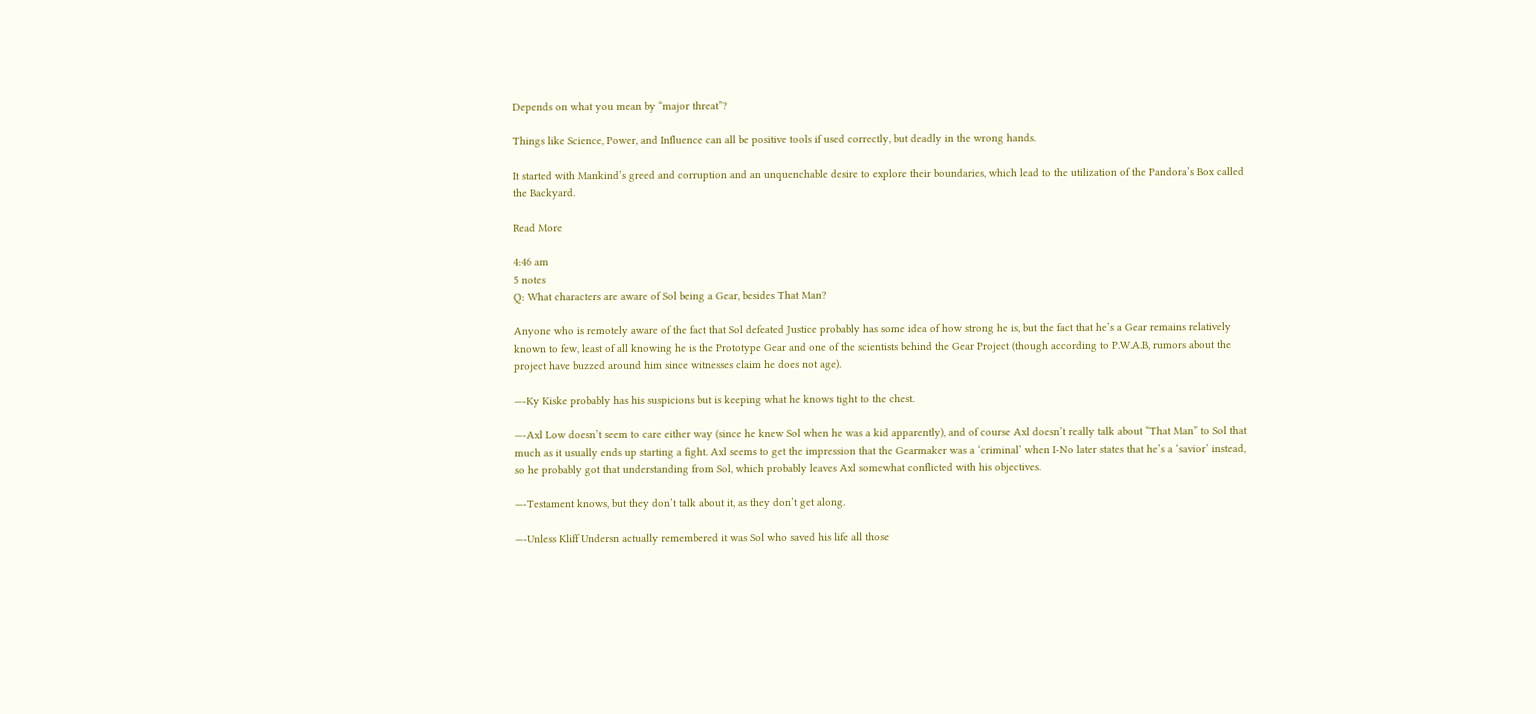Depends on what you mean by “major threat”?

Things like Science, Power, and Influence can all be positive tools if used correctly, but deadly in the wrong hands.

It started with Mankind’s greed and corruption and an unquenchable desire to explore their boundaries, which lead to the utilization of the Pandora’s Box called the Backyard.

Read More

4:46 am
5 notes
Q: What characters are aware of Sol being a Gear, besides That Man?

Anyone who is remotely aware of the fact that Sol defeated Justice probably has some idea of how strong he is, but the fact that he’s a Gear remains relatively known to few, least of all knowing he is the Prototype Gear and one of the scientists behind the Gear Project (though according to P.W.A.B, rumors about the project have buzzed around him since witnesses claim he does not age).

—-Ky Kiske probably has his suspicions but is keeping what he knows tight to the chest.

—-Axl Low doesn’t seem to care either way (since he knew Sol when he was a kid apparently), and of course Axl doesn’t really talk about “That Man” to Sol that much as it usually ends up starting a fight. Axl seems to get the impression that the Gearmaker was a ‘criminal’ when I-No later states that he’s a ‘savior’ instead, so he probably got that understanding from Sol, which probably leaves Axl somewhat conflicted with his objectives.

—-Testament knows, but they don’t talk about it, as they don’t get along.

—-Unless Kliff Undersn actually remembered it was Sol who saved his life all those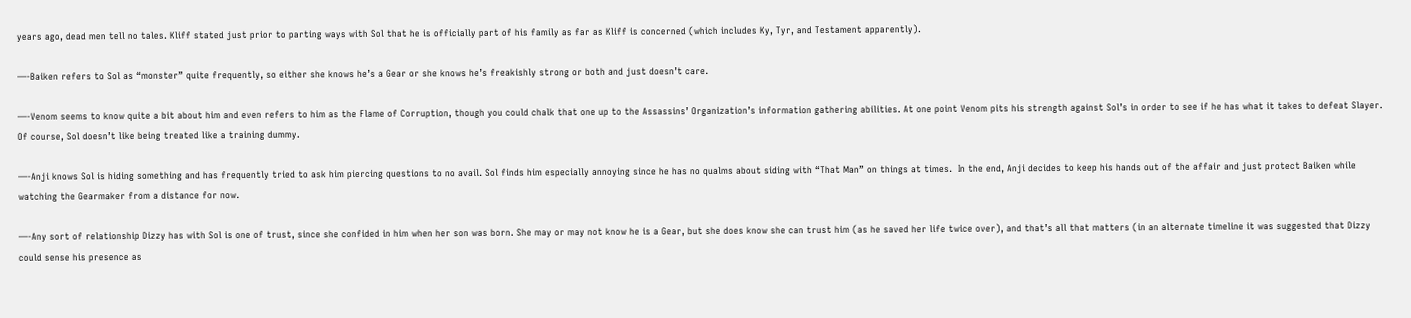years ago, dead men tell no tales. Kliff stated just prior to parting ways with Sol that he is officially part of his family as far as Kliff is concerned (which includes Ky, Tyr, and Testament apparently).

—-Baiken refers to Sol as “monster” quite frequently, so either she knows he’s a Gear or she knows he’s freakishly strong or both and just doesn’t care.

—-Venom seems to know quite a bit about him and even refers to him as the Flame of Corruption, though you could chalk that one up to the Assassins’ Organization’s information gathering abilities. At one point Venom pits his strength against Sol’s in order to see if he has what it takes to defeat Slayer. Of course, Sol doesn’t like being treated like a training dummy.

—-Anji knows Sol is hiding something and has frequently tried to ask him piercing questions to no avail. Sol finds him especially annoying since he has no qualms about siding with “That Man” on things at times.  In the end, Anji decides to keep his hands out of the affair and just protect Baiken while watching the Gearmaker from a distance for now.

—-Any sort of relationship Dizzy has with Sol is one of trust, since she confided in him when her son was born. She may or may not know he is a Gear, but she does know she can trust him (as he saved her life twice over), and that’s all that matters (in an alternate timeline it was suggested that Dizzy could sense his presence as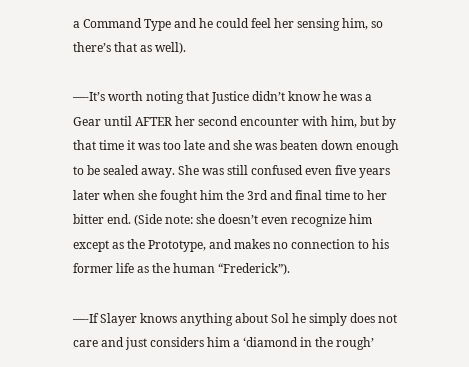a Command Type and he could feel her sensing him, so there’s that as well).

—-It’s worth noting that Justice didn’t know he was a Gear until AFTER her second encounter with him, but by that time it was too late and she was beaten down enough to be sealed away. She was still confused even five years later when she fought him the 3rd and final time to her bitter end. (Side note: she doesn’t even recognize him except as the Prototype, and makes no connection to his former life as the human “Frederick”).

—-If Slayer knows anything about Sol he simply does not care and just considers him a ‘diamond in the rough’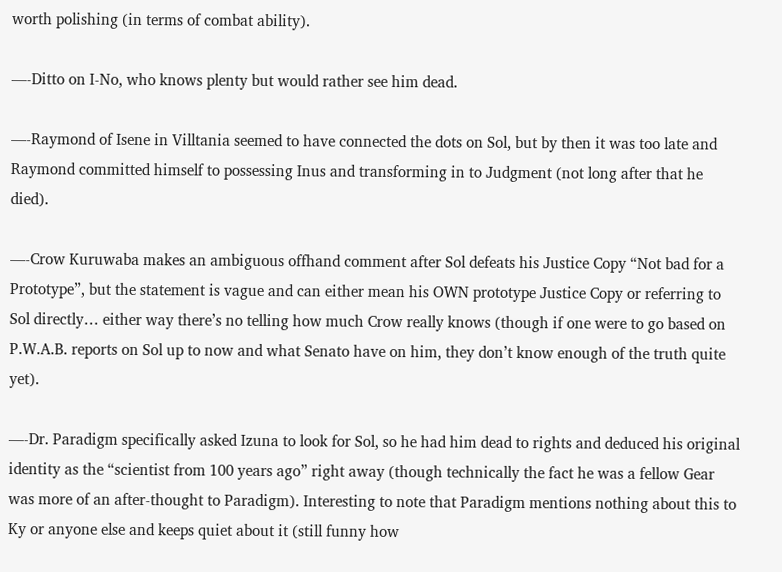worth polishing (in terms of combat ability).

—-Ditto on I-No, who knows plenty but would rather see him dead.

—-Raymond of Isene in Villtania seemed to have connected the dots on Sol, but by then it was too late and Raymond committed himself to possessing Inus and transforming in to Judgment (not long after that he died).

—-Crow Kuruwaba makes an ambiguous offhand comment after Sol defeats his Justice Copy “Not bad for a Prototype”, but the statement is vague and can either mean his OWN prototype Justice Copy or referring to Sol directly… either way there’s no telling how much Crow really knows (though if one were to go based on P.W.A.B. reports on Sol up to now and what Senato have on him, they don’t know enough of the truth quite yet).

—-Dr. Paradigm specifically asked Izuna to look for Sol, so he had him dead to rights and deduced his original identity as the “scientist from 100 years ago” right away (though technically the fact he was a fellow Gear was more of an after-thought to Paradigm). Interesting to note that Paradigm mentions nothing about this to Ky or anyone else and keeps quiet about it (still funny how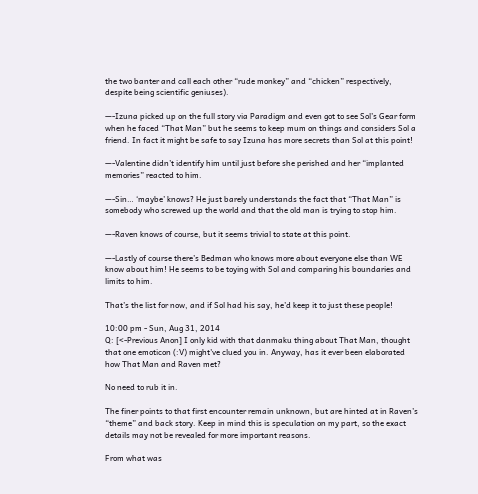the two banter and call each other “rude monkey” and “chicken” respectively, despite being scientific geniuses).

—-Izuna picked up on the full story via Paradigm and even got to see Sol’s Gear form when he faced “That Man” but he seems to keep mum on things and considers Sol a friend. In fact it might be safe to say Izuna has more secrets than Sol at this point!

—-Valentine didn’t identify him until just before she perished and her “implanted memories” reacted to him.

—-Sin… ‘maybe’ knows? He just barely understands the fact that “That Man” is somebody who screwed up the world and that the old man is trying to stop him.

—-Raven knows of course, but it seems trivial to state at this point.

—-Lastly of course there’s Bedman who knows more about everyone else than WE know about him! He seems to be toying with Sol and comparing his boundaries and limits to him.

That’s the list for now, and if Sol had his say, he’d keep it to just these people!

10:00 pm - Sun, Aug 31, 2014
Q: [<-Previous Anon] I only kid with that danmaku thing about That Man, thought that one emoticon (:V) might've clued you in. Anyway, has it ever been elaborated how That Man and Raven met?

No need to rub it in.

The finer points to that first encounter remain unknown, but are hinted at in Raven’s “theme” and back story. Keep in mind this is speculation on my part, so the exact details may not be revealed for more important reasons.

From what was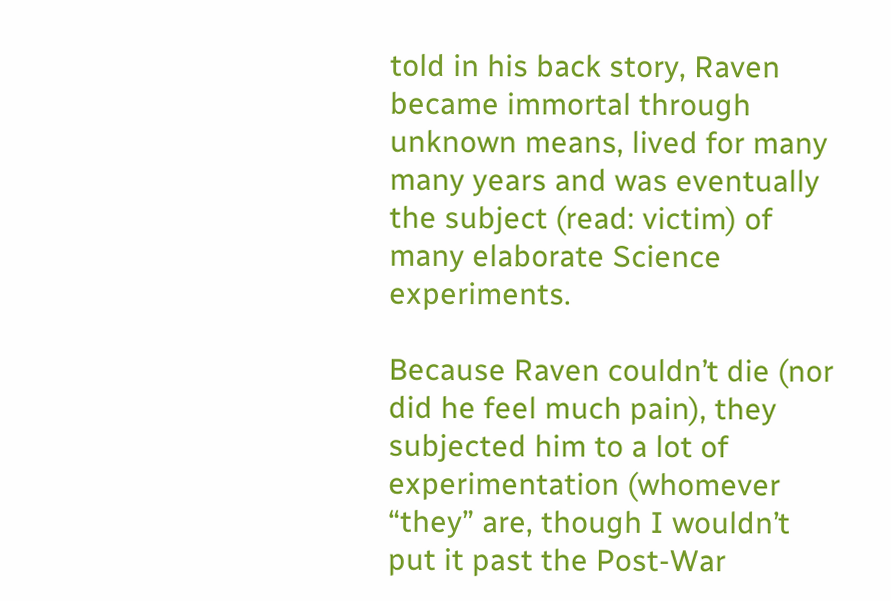told in his back story, Raven became immortal through unknown means, lived for many many years and was eventually the subject (read: victim) of many elaborate Science experiments.

Because Raven couldn’t die (nor did he feel much pain), they subjected him to a lot of experimentation (whomever “they” are, though I wouldn’t put it past the Post-War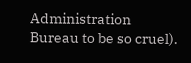Administration Bureau to be so cruel).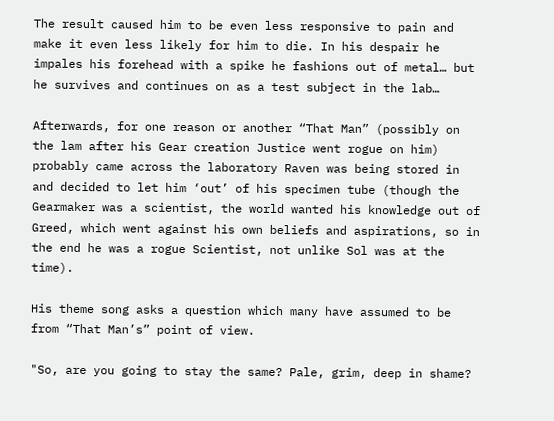The result caused him to be even less responsive to pain and make it even less likely for him to die. In his despair he impales his forehead with a spike he fashions out of metal… but he survives and continues on as a test subject in the lab…

Afterwards, for one reason or another “That Man” (possibly on the lam after his Gear creation Justice went rogue on him) probably came across the laboratory Raven was being stored in and decided to let him ‘out’ of his specimen tube (though the Gearmaker was a scientist, the world wanted his knowledge out of Greed, which went against his own beliefs and aspirations, so in the end he was a rogue Scientist, not unlike Sol was at the time).

His theme song asks a question which many have assumed to be from “That Man’s” point of view.

"So, are you going to stay the same? Pale, grim, deep in shame?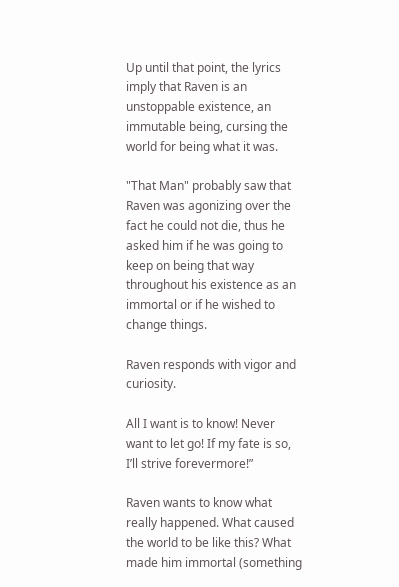Up until that point, the lyrics imply that Raven is an unstoppable existence, an immutable being, cursing the world for being what it was.

"That Man" probably saw that Raven was agonizing over the fact he could not die, thus he asked him if he was going to keep on being that way throughout his existence as an immortal or if he wished to change things.

Raven responds with vigor and curiosity.

All I want is to know! Never want to let go! If my fate is so, I’ll strive forevermore!”

Raven wants to know what really happened. What caused the world to be like this? What made him immortal (something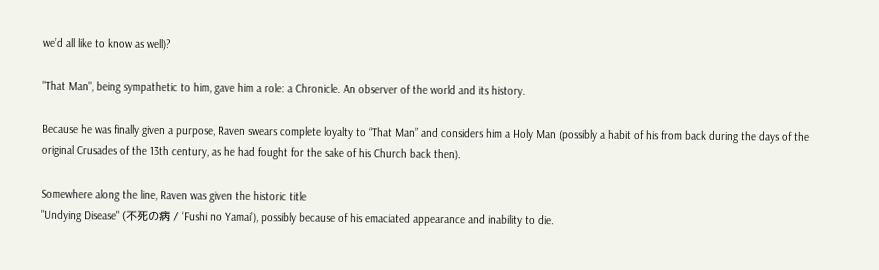we’d all like to know as well)?

"That Man", being sympathetic to him, gave him a role: a Chronicle. An observer of the world and its history.

Because he was finally given a purpose, Raven swears complete loyalty to “That Man” and considers him a Holy Man (possibly a habit of his from back during the days of the original Crusades of the 13th century, as he had fought for the sake of his Church back then).

Somewhere along the line, Raven was given the historic title
"Undying Disease" (不死の病 / ‘Fushi no Yamai’), possibly because of his emaciated appearance and inability to die.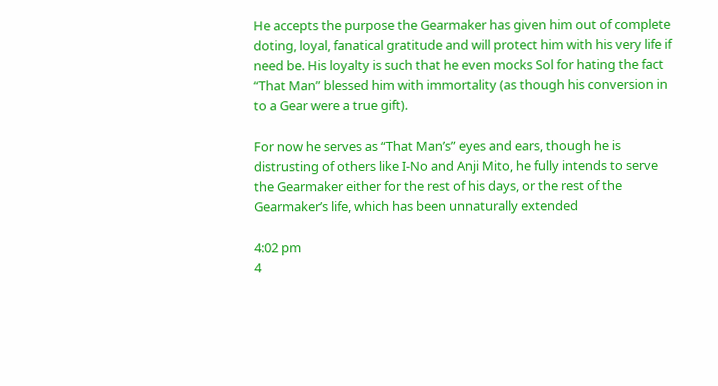He accepts the purpose the Gearmaker has given him out of complete doting, loyal, fanatical gratitude and will protect him with his very life if need be. His loyalty is such that he even mocks Sol for hating the fact “That Man” blessed him with immortality (as though his conversion in to a Gear were a true gift).

For now he serves as “That Man’s” eyes and ears, though he is distrusting of others like I-No and Anji Mito, he fully intends to serve the Gearmaker either for the rest of his days, or the rest of the Gearmaker’s life, which has been unnaturally extended

4:02 pm
4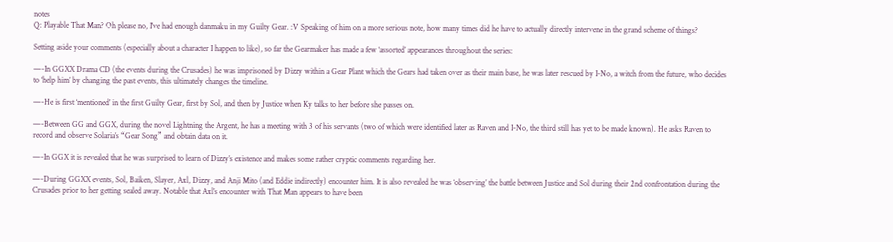notes
Q: Playable That Man? Oh please no, I've had enough danmaku in my Guilty Gear. :V Speaking of him on a more serious note, how many times did he have to actually directly intervene in the grand scheme of things?

Setting aside your comments (especially about a character I happen to like), so far the Gearmaker has made a few ‘assorted’ appearances throughout the series:

—-In GGXX Drama CD (the events during the Crusades) he was imprisoned by Dizzy within a Gear Plant which the Gears had taken over as their main base, he was later rescued by I-No, a witch from the future, who decides to ‘help him’ by changing the past events, this ultimately changes the timeline.

—-He is first ‘mentioned’ in the first Guilty Gear, first by Sol, and then by Justice when Ky talks to her before she passes on.

—-Between GG and GGX, during the novel Lightning the Argent, he has a meeting with 3 of his servants (two of which were identified later as Raven and I-No, the third still has yet to be made known). He asks Raven to record and observe Solaria’s “Gear Song” and obtain data on it.

—-In GGX it is revealed that he was surprised to learn of Dizzy’s existence and makes some rather cryptic comments regarding her.

—-During GGXX events, Sol, Baiken, Slayer, Axl, Dizzy, and Anji Mito (and Eddie indirectly) encounter him. It is also revealed he was ‘observing’ the battle between Justice and Sol during their 2nd confrontation during the Crusades prior to her getting sealed away. Notable that Axl’s encounter with That Man appears to have been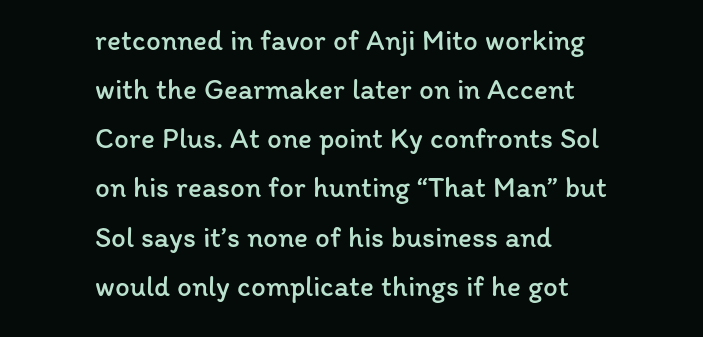retconned in favor of Anji Mito working with the Gearmaker later on in Accent Core Plus. At one point Ky confronts Sol on his reason for hunting “That Man” but Sol says it’s none of his business and would only complicate things if he got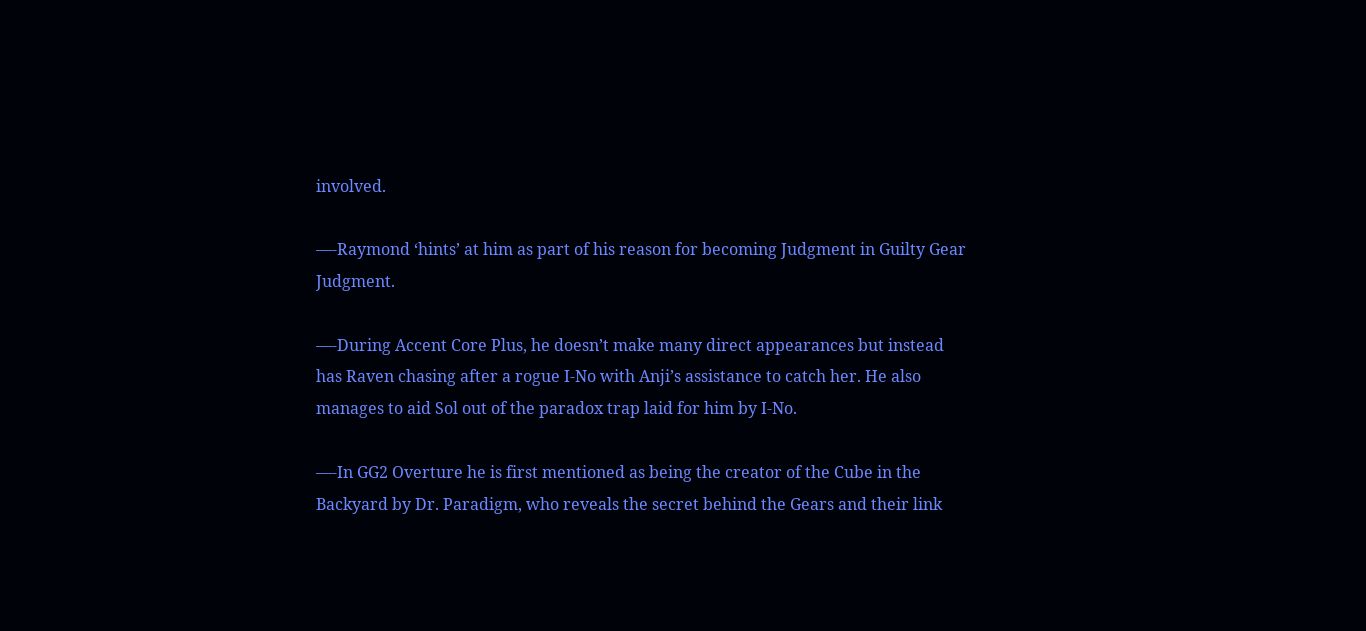involved.

—-Raymond ‘hints’ at him as part of his reason for becoming Judgment in Guilty Gear Judgment.

—-During Accent Core Plus, he doesn’t make many direct appearances but instead has Raven chasing after a rogue I-No with Anji’s assistance to catch her. He also manages to aid Sol out of the paradox trap laid for him by I-No.

—-In GG2 Overture he is first mentioned as being the creator of the Cube in the Backyard by Dr. Paradigm, who reveals the secret behind the Gears and their link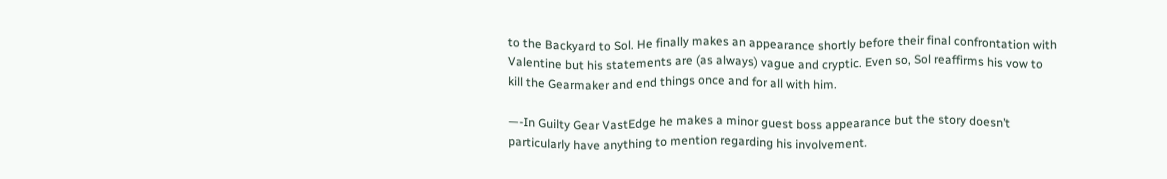to the Backyard to Sol. He finally makes an appearance shortly before their final confrontation with Valentine but his statements are (as always) vague and cryptic. Even so, Sol reaffirms his vow to kill the Gearmaker and end things once and for all with him.

—-In Guilty Gear VastEdge he makes a minor guest boss appearance but the story doesn’t particularly have anything to mention regarding his involvement.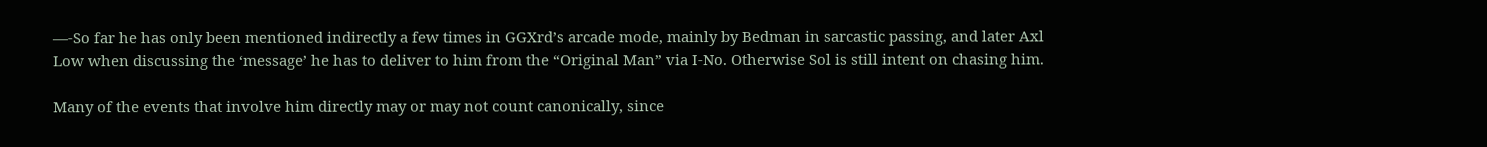—-So far he has only been mentioned indirectly a few times in GGXrd’s arcade mode, mainly by Bedman in sarcastic passing, and later Axl Low when discussing the ‘message’ he has to deliver to him from the “Original Man” via I-No. Otherwise Sol is still intent on chasing him.

Many of the events that involve him directly may or may not count canonically, since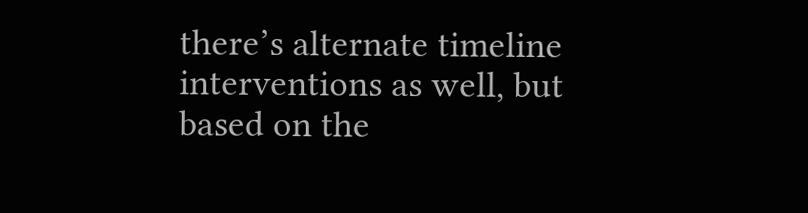there’s alternate timeline interventions as well, but based on the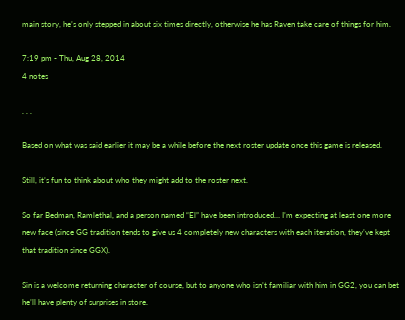main story, he’s only stepped in about six times directly, otherwise he has Raven take care of things for him.

7:19 pm - Thu, Aug 28, 2014
4 notes

. . .

Based on what was said earlier it may be a while before the next roster update once this game is released.

Still, it’s fun to think about who they might add to the roster next.

So far Bedman, Ramlethal, and a person named “El” have been introduced… I’m expecting at least one more new face (since GG tradition tends to give us 4 completely new characters with each iteration, they’ve kept that tradition since GGX).

Sin is a welcome returning character of course, but to anyone who isn’t familiar with him in GG2, you can bet he’ll have plenty of surprises in store.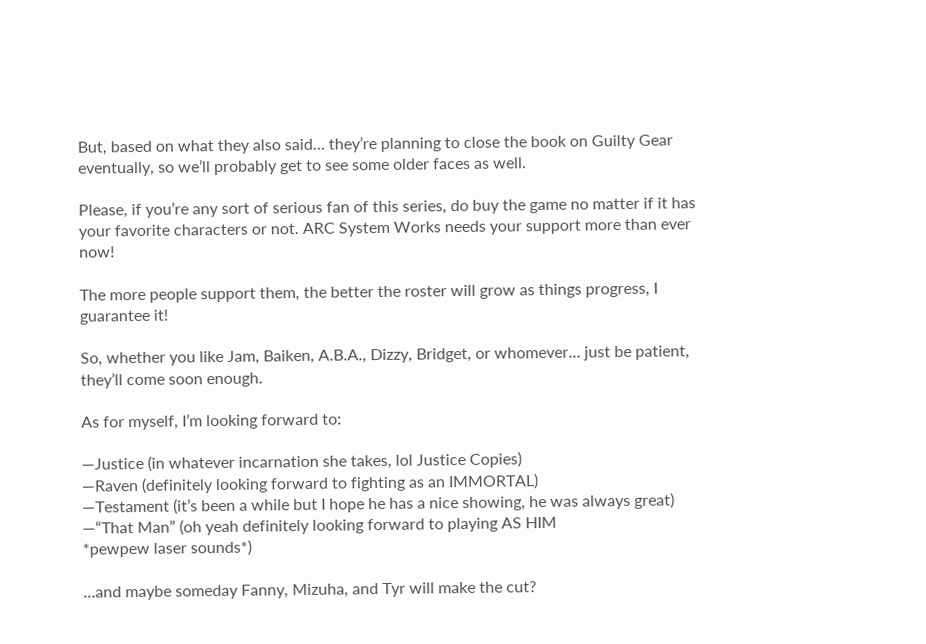But, based on what they also said… they’re planning to close the book on Guilty Gear eventually, so we’ll probably get to see some older faces as well.

Please, if you’re any sort of serious fan of this series, do buy the game no matter if it has your favorite characters or not. ARC System Works needs your support more than ever now!

The more people support them, the better the roster will grow as things progress, I guarantee it!

So, whether you like Jam, Baiken, A.B.A., Dizzy, Bridget, or whomever… just be patient, they’ll come soon enough.

As for myself, I’m looking forward to:

—Justice (in whatever incarnation she takes, lol Justice Copies)
—Raven (definitely looking forward to fighting as an IMMORTAL)
—Testament (it’s been a while but I hope he has a nice showing, he was always great)
—“That Man” (oh yeah definitely looking forward to playing AS HIM
*pewpew laser sounds*)

…and maybe someday Fanny, Mizuha, and Tyr will make the cut?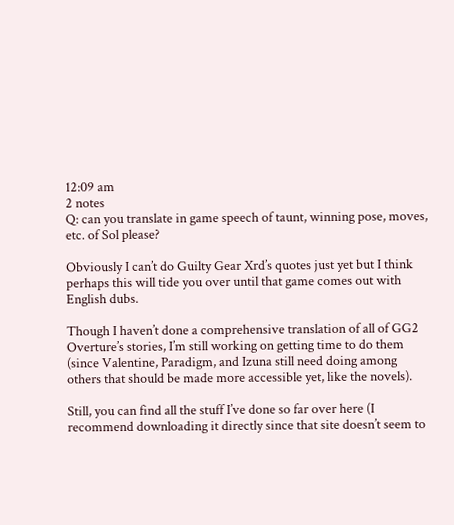12:09 am
2 notes
Q: can you translate in game speech of taunt, winning pose, moves, etc. of Sol please?

Obviously I can’t do Guilty Gear Xrd’s quotes just yet but I think perhaps this will tide you over until that game comes out with English dubs.

Though I haven’t done a comprehensive translation of all of GG2 Overture’s stories, I’m still working on getting time to do them (since Valentine, Paradigm, and Izuna still need doing among others that should be made more accessible yet, like the novels).

Still, you can find all the stuff I’ve done so far over here (I recommend downloading it directly since that site doesn’t seem to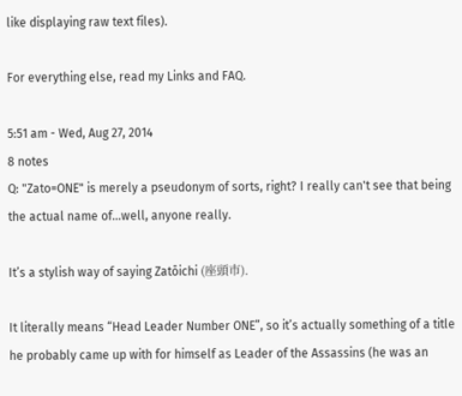like displaying raw text files).

For everything else, read my Links and FAQ.

5:51 am - Wed, Aug 27, 2014
8 notes
Q: "Zato=ONE" is merely a pseudonym of sorts, right? I really can't see that being the actual name of...well, anyone really.

It’s a stylish way of saying Zatōichi (座頭市).

It literally means “Head Leader Number ONE”, so it’s actually something of a title he probably came up with for himself as Leader of the Assassins (he was an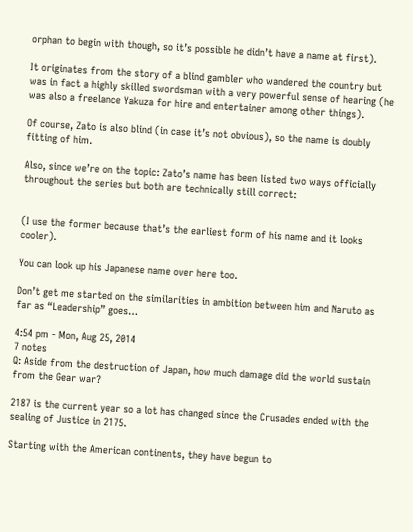orphan to begin with though, so it’s possible he didn’t have a name at first).

It originates from the story of a blind gambler who wandered the country but was in fact a highly skilled swordsman with a very powerful sense of hearing (he was also a freelance Yakuza for hire and entertainer among other things).

Of course, Zato is also blind (in case it’s not obvious), so the name is doubly fitting of him.

Also, since we’re on the topic: Zato’s name has been listed two ways officially throughout the series but both are technically still correct:


(I use the former because that’s the earliest form of his name and it looks cooler).

You can look up his Japanese name over here too.

Don’t get me started on the similarities in ambition between him and Naruto as far as “Leadership” goes…

4:54 pm - Mon, Aug 25, 2014
7 notes
Q: Aside from the destruction of Japan, how much damage did the world sustain from the Gear war?

2187 is the current year so a lot has changed since the Crusades ended with the sealing of Justice in 2175.

Starting with the American continents, they have begun to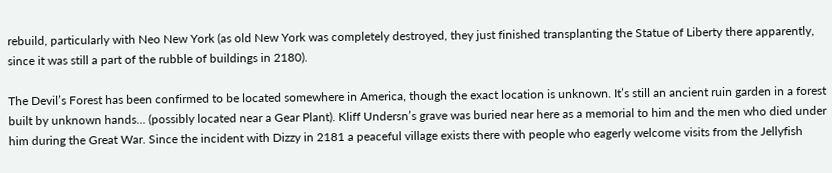rebuild, particularly with Neo New York (as old New York was completely destroyed, they just finished transplanting the Statue of Liberty there apparently, since it was still a part of the rubble of buildings in 2180).

The Devil’s Forest has been confirmed to be located somewhere in America, though the exact location is unknown. It’s still an ancient ruin garden in a forest built by unknown hands… (possibly located near a Gear Plant). Kliff Undersn’s grave was buried near here as a memorial to him and the men who died under him during the Great War. Since the incident with Dizzy in 2181 a peaceful village exists there with people who eagerly welcome visits from the Jellyfish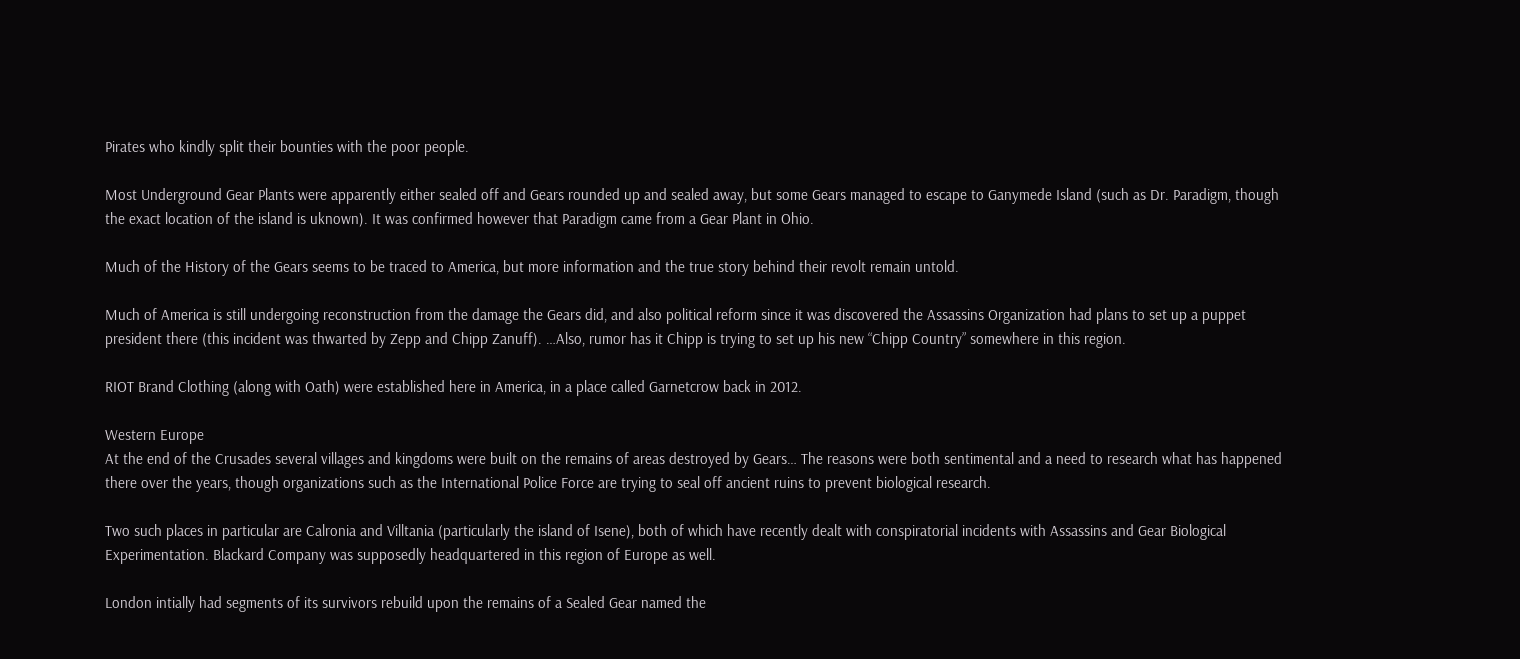Pirates who kindly split their bounties with the poor people.

Most Underground Gear Plants were apparently either sealed off and Gears rounded up and sealed away, but some Gears managed to escape to Ganymede Island (such as Dr. Paradigm, though the exact location of the island is uknown). It was confirmed however that Paradigm came from a Gear Plant in Ohio.

Much of the History of the Gears seems to be traced to America, but more information and the true story behind their revolt remain untold.

Much of America is still undergoing reconstruction from the damage the Gears did, and also political reform since it was discovered the Assassins Organization had plans to set up a puppet president there (this incident was thwarted by Zepp and Chipp Zanuff). …Also, rumor has it Chipp is trying to set up his new “Chipp Country” somewhere in this region.

RIOT Brand Clothing (along with Oath) were established here in America, in a place called Garnetcrow back in 2012.

Western Europe
At the end of the Crusades several villages and kingdoms were built on the remains of areas destroyed by Gears… The reasons were both sentimental and a need to research what has happened there over the years, though organizations such as the International Police Force are trying to seal off ancient ruins to prevent biological research.

Two such places in particular are Calronia and Villtania (particularly the island of Isene), both of which have recently dealt with conspiratorial incidents with Assassins and Gear Biological Experimentation. Blackard Company was supposedly headquartered in this region of Europe as well.

London intially had segments of its survivors rebuild upon the remains of a Sealed Gear named the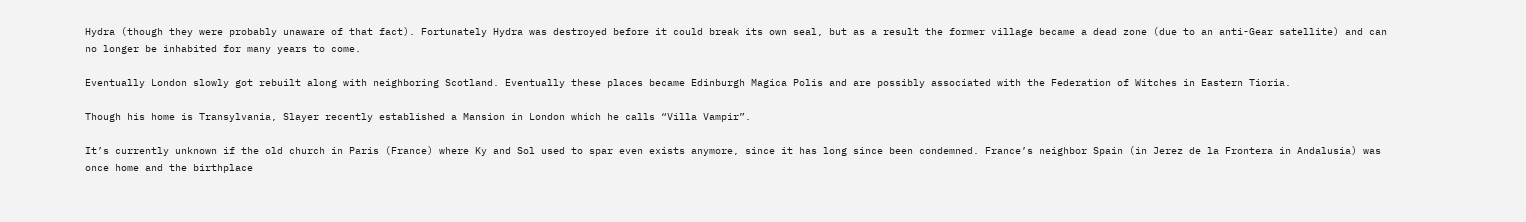Hydra (though they were probably unaware of that fact). Fortunately Hydra was destroyed before it could break its own seal, but as a result the former village became a dead zone (due to an anti-Gear satellite) and can no longer be inhabited for many years to come.

Eventually London slowly got rebuilt along with neighboring Scotland. Eventually these places became Edinburgh Magica Polis and are possibly associated with the Federation of Witches in Eastern Tioria.

Though his home is Transylvania, Slayer recently established a Mansion in London which he calls “Villa Vampir”.

It’s currently unknown if the old church in Paris (France) where Ky and Sol used to spar even exists anymore, since it has long since been condemned. France’s neighbor Spain (in Jerez de la Frontera in Andalusia) was once home and the birthplace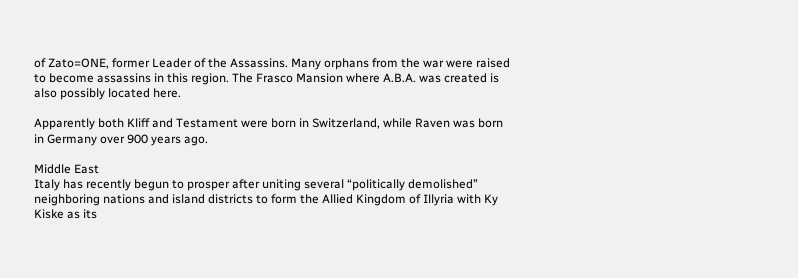of Zato=ONE, former Leader of the Assassins. Many orphans from the war were raised to become assassins in this region. The Frasco Mansion where A.B.A. was created is also possibly located here.

Apparently both Kliff and Testament were born in Switzerland, while Raven was born in Germany over 900 years ago.

Middle East
Italy has recently begun to prosper after uniting several “politically demolished” neighboring nations and island districts to form the Allied Kingdom of Illyria with Ky Kiske as its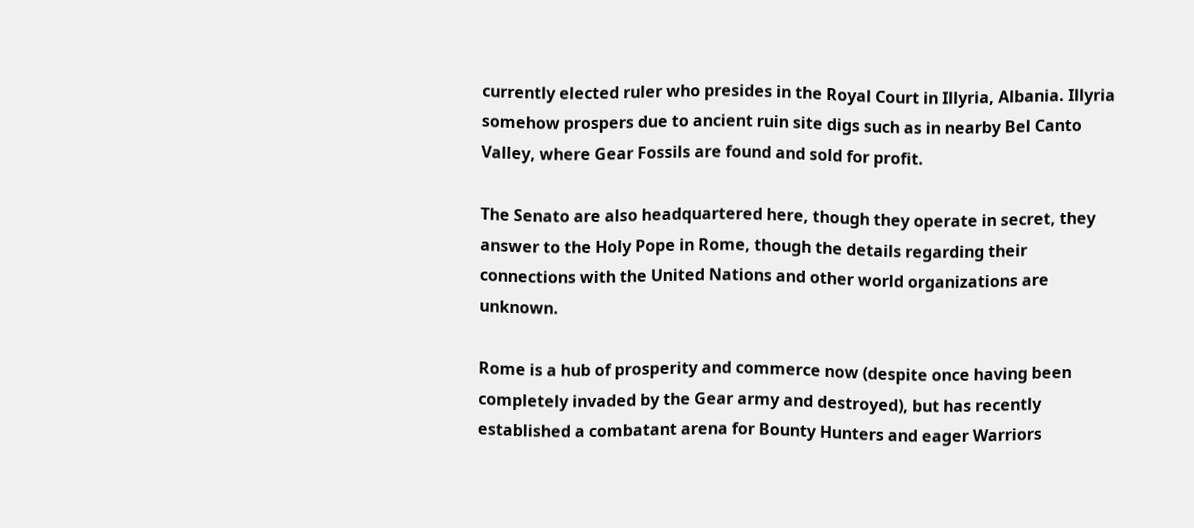currently elected ruler who presides in the Royal Court in Illyria, Albania. Illyria somehow prospers due to ancient ruin site digs such as in nearby Bel Canto Valley, where Gear Fossils are found and sold for profit.

The Senato are also headquartered here, though they operate in secret, they answer to the Holy Pope in Rome, though the details regarding their connections with the United Nations and other world organizations are unknown.

Rome is a hub of prosperity and commerce now (despite once having been completely invaded by the Gear army and destroyed), but has recently established a combatant arena for Bounty Hunters and eager Warriors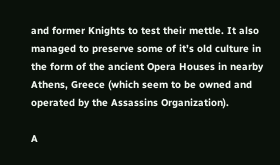and former Knights to test their mettle. It also managed to preserve some of it’s old culture in the form of the ancient Opera Houses in nearby Athens, Greece (which seem to be owned and operated by the Assassins Organization).

A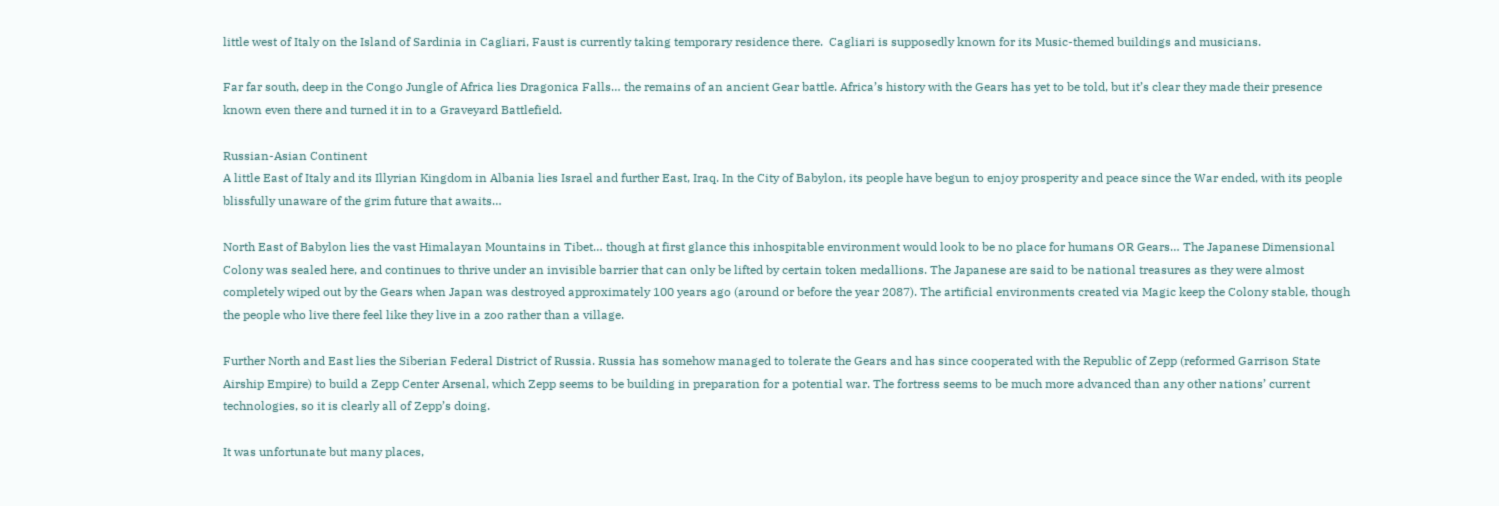little west of Italy on the Island of Sardinia in Cagliari, Faust is currently taking temporary residence there.  Cagliari is supposedly known for its Music-themed buildings and musicians.

Far far south, deep in the Congo Jungle of Africa lies Dragonica Falls… the remains of an ancient Gear battle. Africa’s history with the Gears has yet to be told, but it’s clear they made their presence known even there and turned it in to a Graveyard Battlefield.

Russian-Asian Continent
A little East of Italy and its Illyrian Kingdom in Albania lies Israel and further East, Iraq. In the City of Babylon, its people have begun to enjoy prosperity and peace since the War ended, with its people blissfully unaware of the grim future that awaits…

North East of Babylon lies the vast Himalayan Mountains in Tibet… though at first glance this inhospitable environment would look to be no place for humans OR Gears… The Japanese Dimensional Colony was sealed here, and continues to thrive under an invisible barrier that can only be lifted by certain token medallions. The Japanese are said to be national treasures as they were almost completely wiped out by the Gears when Japan was destroyed approximately 100 years ago (around or before the year 2087). The artificial environments created via Magic keep the Colony stable, though the people who live there feel like they live in a zoo rather than a village.

Further North and East lies the Siberian Federal District of Russia. Russia has somehow managed to tolerate the Gears and has since cooperated with the Republic of Zepp (reformed Garrison State Airship Empire) to build a Zepp Center Arsenal, which Zepp seems to be building in preparation for a potential war. The fortress seems to be much more advanced than any other nations’ current technologies, so it is clearly all of Zepp’s doing.

It was unfortunate but many places,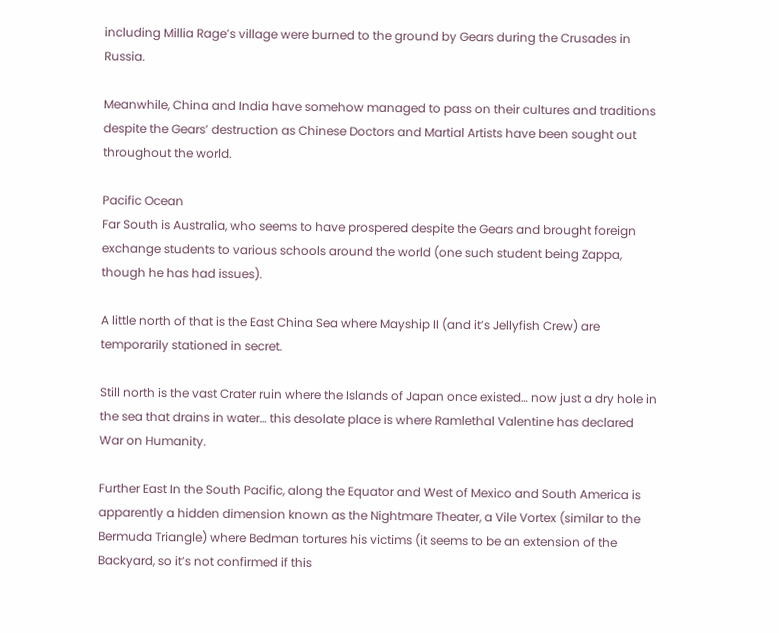including Millia Rage’s village were burned to the ground by Gears during the Crusades in Russia.

Meanwhile, China and India have somehow managed to pass on their cultures and traditions despite the Gears’ destruction as Chinese Doctors and Martial Artists have been sought out throughout the world.

Pacific Ocean
Far South is Australia, who seems to have prospered despite the Gears and brought foreign exchange students to various schools around the world (one such student being Zappa, though he has had issues).

A little north of that is the East China Sea where Mayship II (and it’s Jellyfish Crew) are temporarily stationed in secret.

Still north is the vast Crater ruin where the Islands of Japan once existed… now just a dry hole in the sea that drains in water… this desolate place is where Ramlethal Valentine has declared War on Humanity.

Further East In the South Pacific, along the Equator and West of Mexico and South America is apparently a hidden dimension known as the Nightmare Theater, a Vile Vortex (similar to the Bermuda Triangle) where Bedman tortures his victims (it seems to be an extension of the Backyard, so it’s not confirmed if this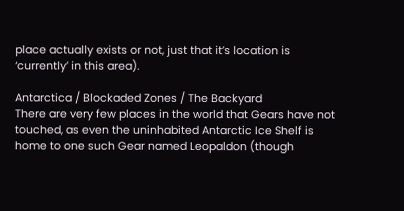place actually exists or not, just that it’s location is ‘currently’ in this area).

Antarctica / Blockaded Zones / The Backyard
There are very few places in the world that Gears have not touched, as even the uninhabited Antarctic Ice Shelf is home to one such Gear named Leopaldon (though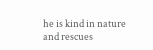he is kind in nature and rescues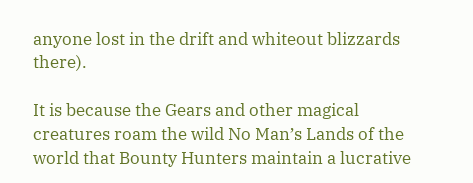anyone lost in the drift and whiteout blizzards there).

It is because the Gears and other magical creatures roam the wild No Man’s Lands of the world that Bounty Hunters maintain a lucrative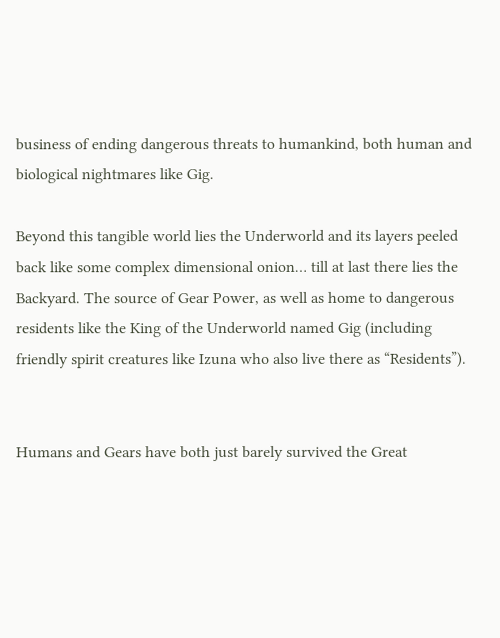business of ending dangerous threats to humankind, both human and biological nightmares like Gig.

Beyond this tangible world lies the Underworld and its layers peeled back like some complex dimensional onion… till at last there lies the Backyard. The source of Gear Power, as well as home to dangerous residents like the King of the Underworld named Gig (including friendly spirit creatures like Izuna who also live there as “Residents”).


Humans and Gears have both just barely survived the Great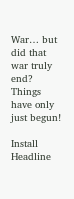War… but did that war truly end? Things have only just begun!

Install Headline